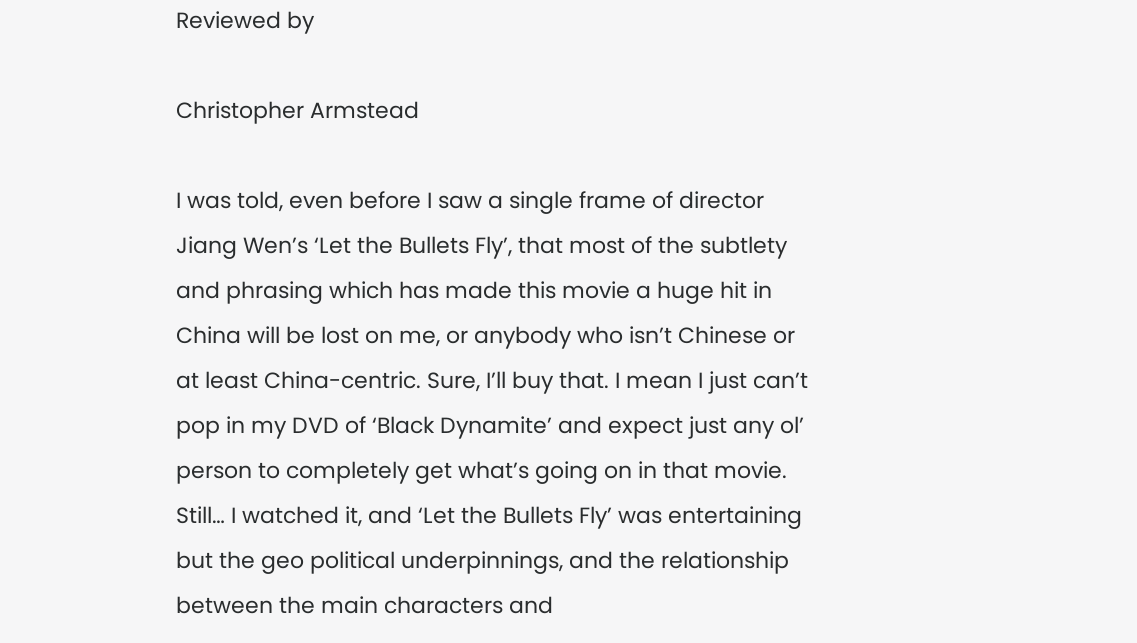Reviewed by

Christopher Armstead

I was told, even before I saw a single frame of director Jiang Wen’s ‘Let the Bullets Fly’, that most of the subtlety and phrasing which has made this movie a huge hit in China will be lost on me, or anybody who isn’t Chinese or at least China-centric. Sure, I’ll buy that. I mean I just can’t pop in my DVD of ‘Black Dynamite’ and expect just any ol’ person to completely get what’s going on in that movie. Still… I watched it, and ‘Let the Bullets Fly’ was entertaining but the geo political underpinnings, and the relationship between the main characters and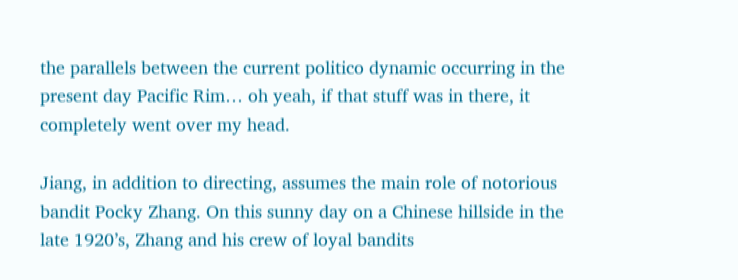the parallels between the current politico dynamic occurring in the present day Pacific Rim… oh yeah, if that stuff was in there, it completely went over my head.

Jiang, in addition to directing, assumes the main role of notorious bandit Pocky Zhang. On this sunny day on a Chinese hillside in the late 1920’s, Zhang and his crew of loyal bandits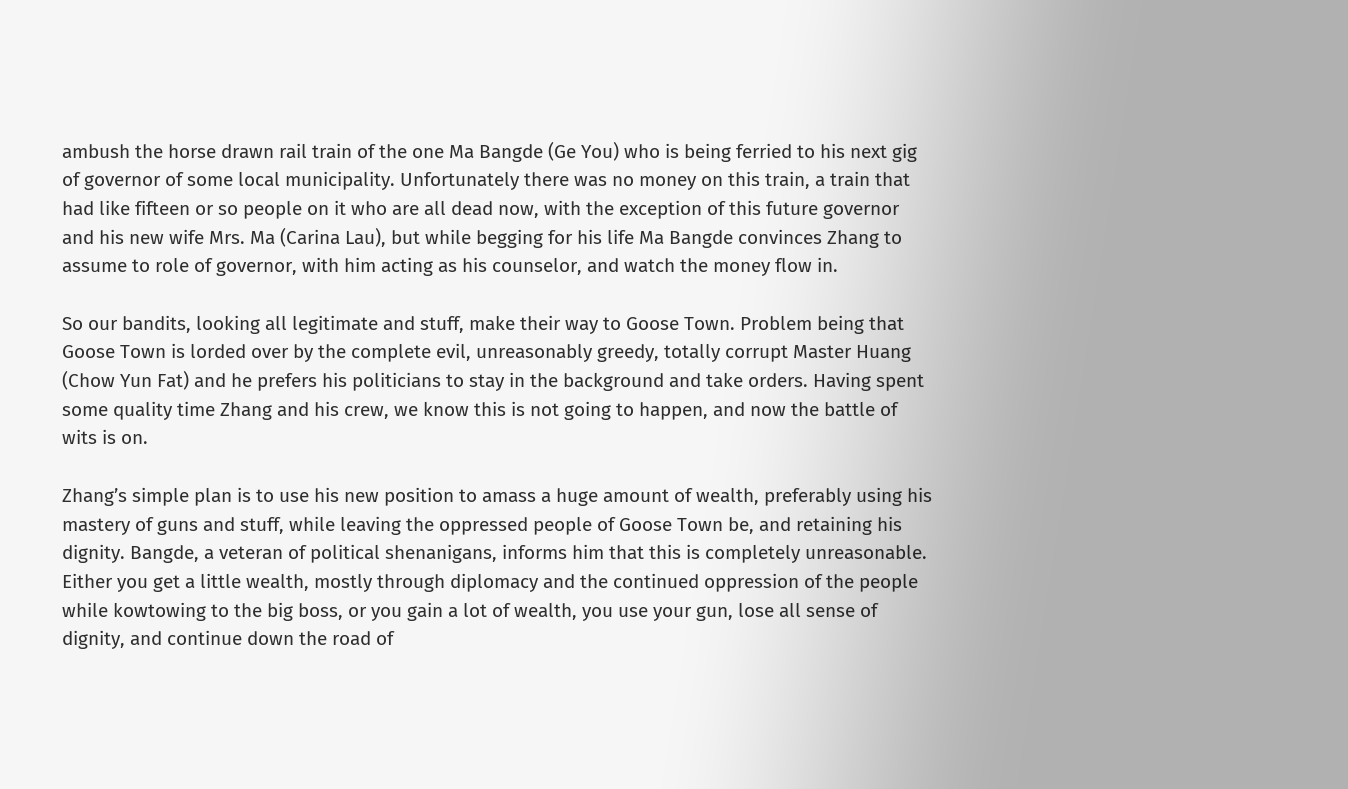ambush the horse drawn rail train of the one Ma Bangde (Ge You) who is being ferried to his next gig of governor of some local municipality. Unfortunately there was no money on this train, a train that had like fifteen or so people on it who are all dead now, with the exception of this future governor and his new wife Mrs. Ma (Carina Lau), but while begging for his life Ma Bangde convinces Zhang to assume to role of governor, with him acting as his counselor, and watch the money flow in.

So our bandits, looking all legitimate and stuff, make their way to Goose Town. Problem being that Goose Town is lorded over by the complete evil, unreasonably greedy, totally corrupt Master Huang (Chow Yun Fat) and he prefers his politicians to stay in the background and take orders. Having spent some quality time Zhang and his crew, we know this is not going to happen, and now the battle of wits is on.

Zhang’s simple plan is to use his new position to amass a huge amount of wealth, preferably using his mastery of guns and stuff, while leaving the oppressed people of Goose Town be, and retaining his dignity. Bangde, a veteran of political shenanigans, informs him that this is completely unreasonable. Either you get a little wealth, mostly through diplomacy and the continued oppression of the people while kowtowing to the big boss, or you gain a lot of wealth, you use your gun, lose all sense of dignity, and continue down the road of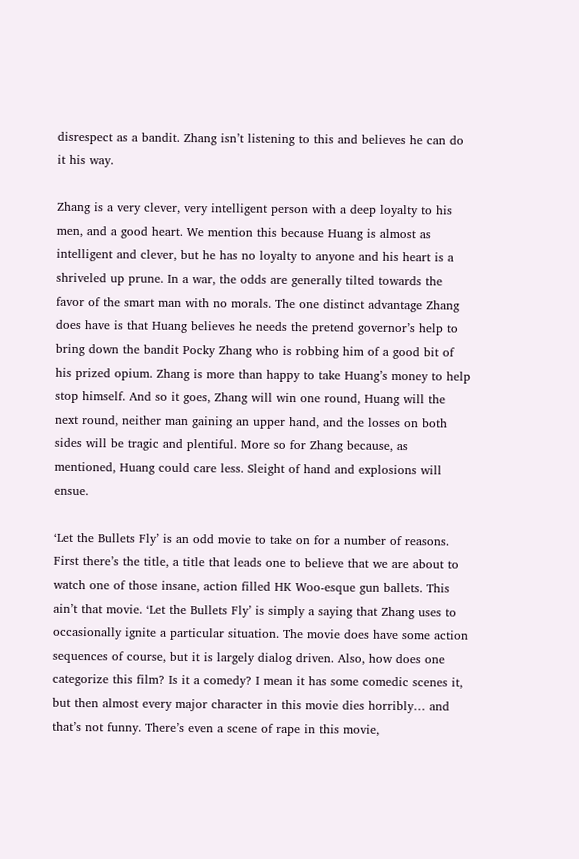disrespect as a bandit. Zhang isn’t listening to this and believes he can do it his way.

Zhang is a very clever, very intelligent person with a deep loyalty to his men, and a good heart. We mention this because Huang is almost as intelligent and clever, but he has no loyalty to anyone and his heart is a shriveled up prune. In a war, the odds are generally tilted towards the favor of the smart man with no morals. The one distinct advantage Zhang does have is that Huang believes he needs the pretend governor’s help to bring down the bandit Pocky Zhang who is robbing him of a good bit of his prized opium. Zhang is more than happy to take Huang’s money to help stop himself. And so it goes, Zhang will win one round, Huang will the next round, neither man gaining an upper hand, and the losses on both sides will be tragic and plentiful. More so for Zhang because, as mentioned, Huang could care less. Sleight of hand and explosions will ensue.

‘Let the Bullets Fly’ is an odd movie to take on for a number of reasons. First there’s the title, a title that leads one to believe that we are about to watch one of those insane, action filled HK Woo-esque gun ballets. This ain’t that movie. ‘Let the Bullets Fly’ is simply a saying that Zhang uses to occasionally ignite a particular situation. The movie does have some action sequences of course, but it is largely dialog driven. Also, how does one categorize this film? Is it a comedy? I mean it has some comedic scenes it, but then almost every major character in this movie dies horribly… and that’s not funny. There’s even a scene of rape in this movie,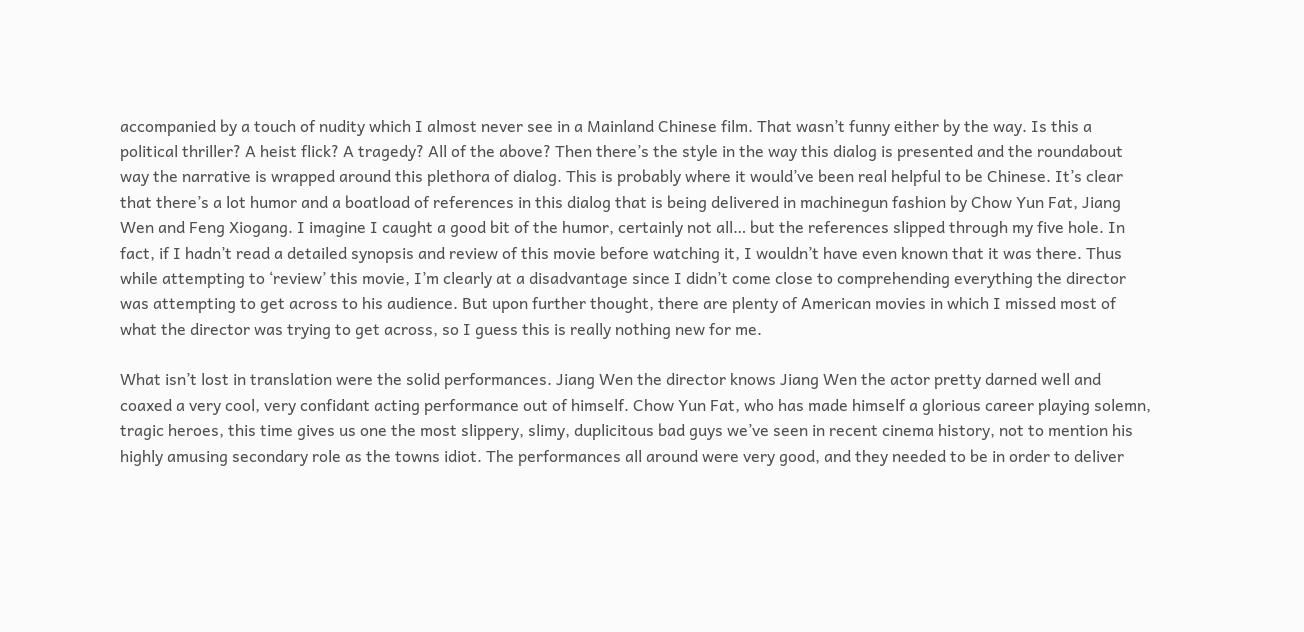accompanied by a touch of nudity which I almost never see in a Mainland Chinese film. That wasn’t funny either by the way. Is this a political thriller? A heist flick? A tragedy? All of the above? Then there’s the style in the way this dialog is presented and the roundabout way the narrative is wrapped around this plethora of dialog. This is probably where it would’ve been real helpful to be Chinese. It’s clear that there’s a lot humor and a boatload of references in this dialog that is being delivered in machinegun fashion by Chow Yun Fat, Jiang Wen and Feng Xiogang. I imagine I caught a good bit of the humor, certainly not all… but the references slipped through my five hole. In fact, if I hadn’t read a detailed synopsis and review of this movie before watching it, I wouldn’t have even known that it was there. Thus while attempting to ‘review’ this movie, I’m clearly at a disadvantage since I didn’t come close to comprehending everything the director was attempting to get across to his audience. But upon further thought, there are plenty of American movies in which I missed most of what the director was trying to get across, so I guess this is really nothing new for me.

What isn’t lost in translation were the solid performances. Jiang Wen the director knows Jiang Wen the actor pretty darned well and coaxed a very cool, very confidant acting performance out of himself. Chow Yun Fat, who has made himself a glorious career playing solemn, tragic heroes, this time gives us one the most slippery, slimy, duplicitous bad guys we’ve seen in recent cinema history, not to mention his highly amusing secondary role as the towns idiot. The performances all around were very good, and they needed to be in order to deliver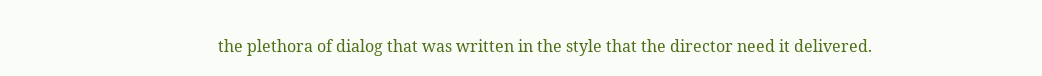the plethora of dialog that was written in the style that the director need it delivered.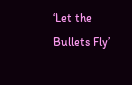‘Let the Bullets Fly’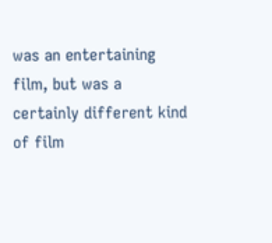was an entertaining film, but was a certainly different kind of film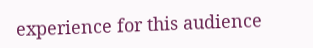experience for this audience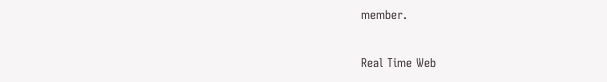member.

Real Time Web